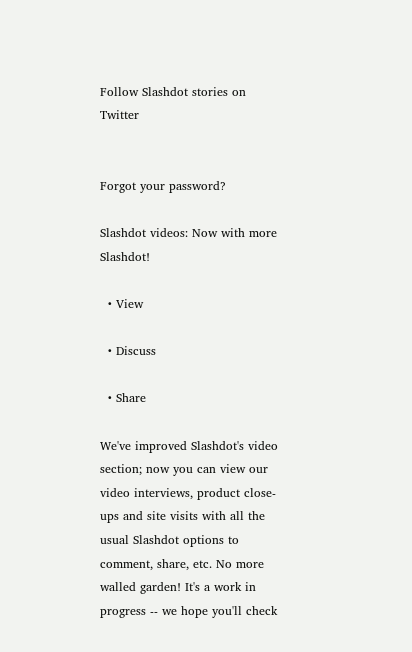Follow Slashdot stories on Twitter


Forgot your password?

Slashdot videos: Now with more Slashdot!

  • View

  • Discuss

  • Share

We've improved Slashdot's video section; now you can view our video interviews, product close-ups and site visits with all the usual Slashdot options to comment, share, etc. No more walled garden! It's a work in progress -- we hope you'll check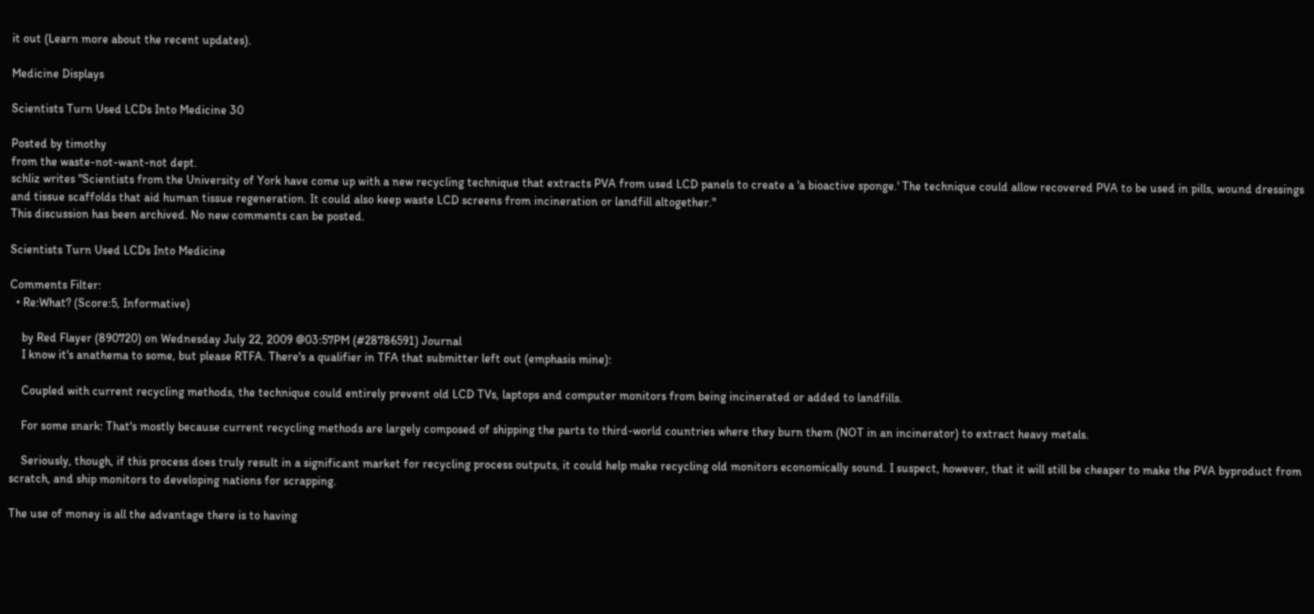it out (Learn more about the recent updates).

Medicine Displays

Scientists Turn Used LCDs Into Medicine 30

Posted by timothy
from the waste-not-want-not dept.
schliz writes "Scientists from the University of York have come up with a new recycling technique that extracts PVA from used LCD panels to create a 'a bioactive sponge.' The technique could allow recovered PVA to be used in pills, wound dressings and tissue scaffolds that aid human tissue regeneration. It could also keep waste LCD screens from incineration or landfill altogether."
This discussion has been archived. No new comments can be posted.

Scientists Turn Used LCDs Into Medicine

Comments Filter:
  • Re:What? (Score:5, Informative)

    by Red Flayer (890720) on Wednesday July 22, 2009 @03:57PM (#28786591) Journal
    I know it's anathema to some, but please RTFA. There's a qualifier in TFA that submitter left out (emphasis mine):

    Coupled with current recycling methods, the technique could entirely prevent old LCD TVs, laptops and computer monitors from being incinerated or added to landfills.

    For some snark: That's mostly because current recycling methods are largely composed of shipping the parts to third-world countries where they burn them (NOT in an incinerator) to extract heavy metals.

    Seriously, though, if this process does truly result in a significant market for recycling process outputs, it could help make recycling old monitors economically sound. I suspect, however, that it will still be cheaper to make the PVA byproduct from scratch, and ship monitors to developing nations for scrapping.

The use of money is all the advantage there is to having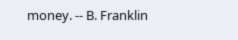money. -- B. Franklin